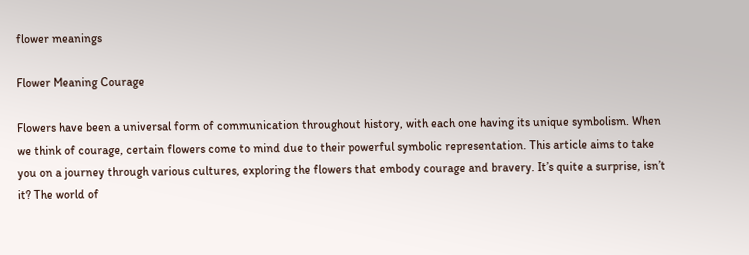flower meanings

Flower Meaning Courage

Flowers have been a universal form of communication throughout history, with each one having its unique symbolism. When we think of courage, certain flowers come to mind due to their powerful symbolic representation. This article aims to take you on a journey through various cultures, exploring the flowers that embody courage and bravery. It’s quite a surprise, isn’t it? The world of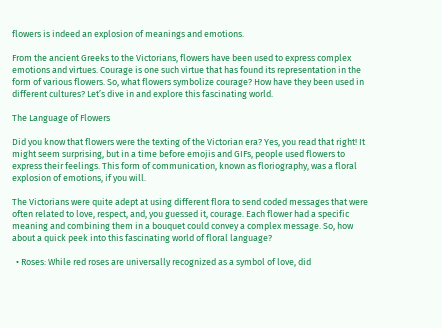flowers is indeed an explosion of meanings and emotions.

From the ancient Greeks to the Victorians, flowers have been used to express complex emotions and virtues. Courage is one such virtue that has found its representation in the form of various flowers. So, what flowers symbolize courage? How have they been used in different cultures? Let’s dive in and explore this fascinating world.

The Language of Flowers

Did you know that flowers were the texting of the Victorian era? Yes, you read that right! It might seem surprising, but in a time before emojis and GIFs, people used flowers to express their feelings. This form of communication, known as floriography, was a floral explosion of emotions, if you will.

The Victorians were quite adept at using different flora to send coded messages that were often related to love, respect, and, you guessed it, courage. Each flower had a specific meaning and combining them in a bouquet could convey a complex message. So, how about a quick peek into this fascinating world of floral language?

  • Roses: While red roses are universally recognized as a symbol of love, did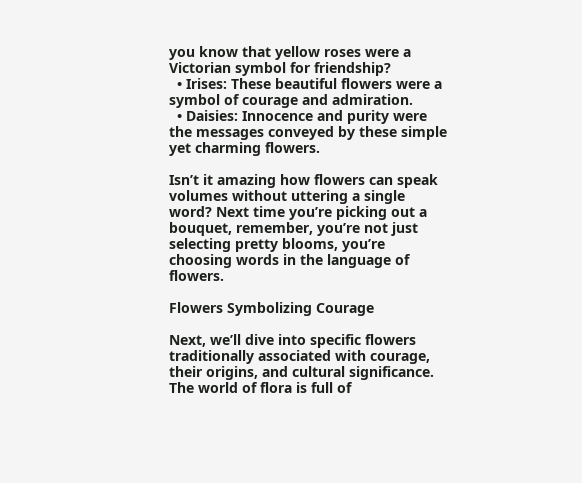you know that yellow roses were a Victorian symbol for friendship?
  • Irises: These beautiful flowers were a symbol of courage and admiration.
  • Daisies: Innocence and purity were the messages conveyed by these simple yet charming flowers.

Isn’t it amazing how flowers can speak volumes without uttering a single word? Next time you’re picking out a bouquet, remember, you’re not just selecting pretty blooms, you’re choosing words in the language of flowers.

Flowers Symbolizing Courage

Next, we’ll dive into specific flowers traditionally associated with courage, their origins, and cultural significance. The world of flora is full of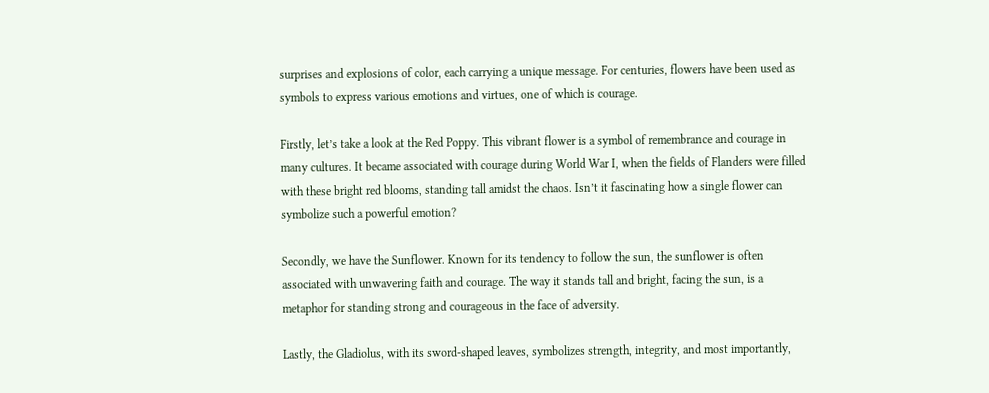surprises and explosions of color, each carrying a unique message. For centuries, flowers have been used as symbols to express various emotions and virtues, one of which is courage.

Firstly, let’s take a look at the Red Poppy. This vibrant flower is a symbol of remembrance and courage in many cultures. It became associated with courage during World War I, when the fields of Flanders were filled with these bright red blooms, standing tall amidst the chaos. Isn’t it fascinating how a single flower can symbolize such a powerful emotion?

Secondly, we have the Sunflower. Known for its tendency to follow the sun, the sunflower is often associated with unwavering faith and courage. The way it stands tall and bright, facing the sun, is a metaphor for standing strong and courageous in the face of adversity.

Lastly, the Gladiolus, with its sword-shaped leaves, symbolizes strength, integrity, and most importantly,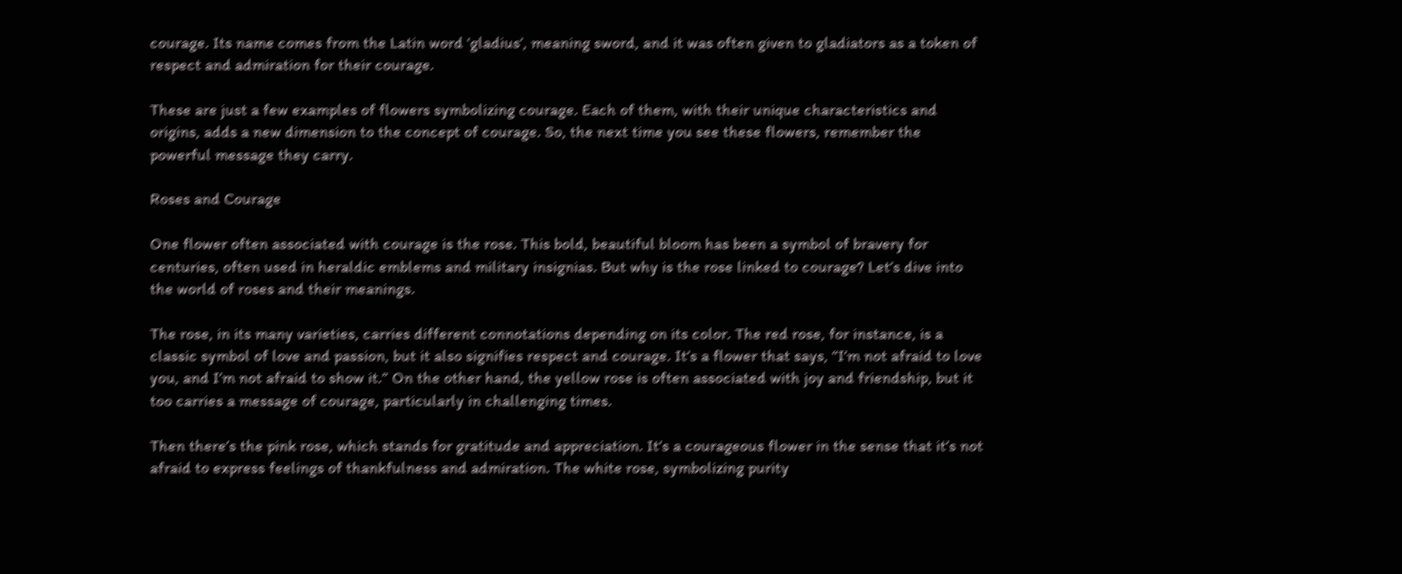courage. Its name comes from the Latin word ‘gladius’, meaning sword, and it was often given to gladiators as a token of respect and admiration for their courage.

These are just a few examples of flowers symbolizing courage. Each of them, with their unique characteristics and origins, adds a new dimension to the concept of courage. So, the next time you see these flowers, remember the powerful message they carry.

Roses and Courage

One flower often associated with courage is the rose. This bold, beautiful bloom has been a symbol of bravery for centuries, often used in heraldic emblems and military insignias. But why is the rose linked to courage? Let’s dive into the world of roses and their meanings.

The rose, in its many varieties, carries different connotations depending on its color. The red rose, for instance, is a classic symbol of love and passion, but it also signifies respect and courage. It’s a flower that says, “I’m not afraid to love you, and I’m not afraid to show it.” On the other hand, the yellow rose is often associated with joy and friendship, but it too carries a message of courage, particularly in challenging times.

Then there’s the pink rose, which stands for gratitude and appreciation. It’s a courageous flower in the sense that it’s not afraid to express feelings of thankfulness and admiration. The white rose, symbolizing purity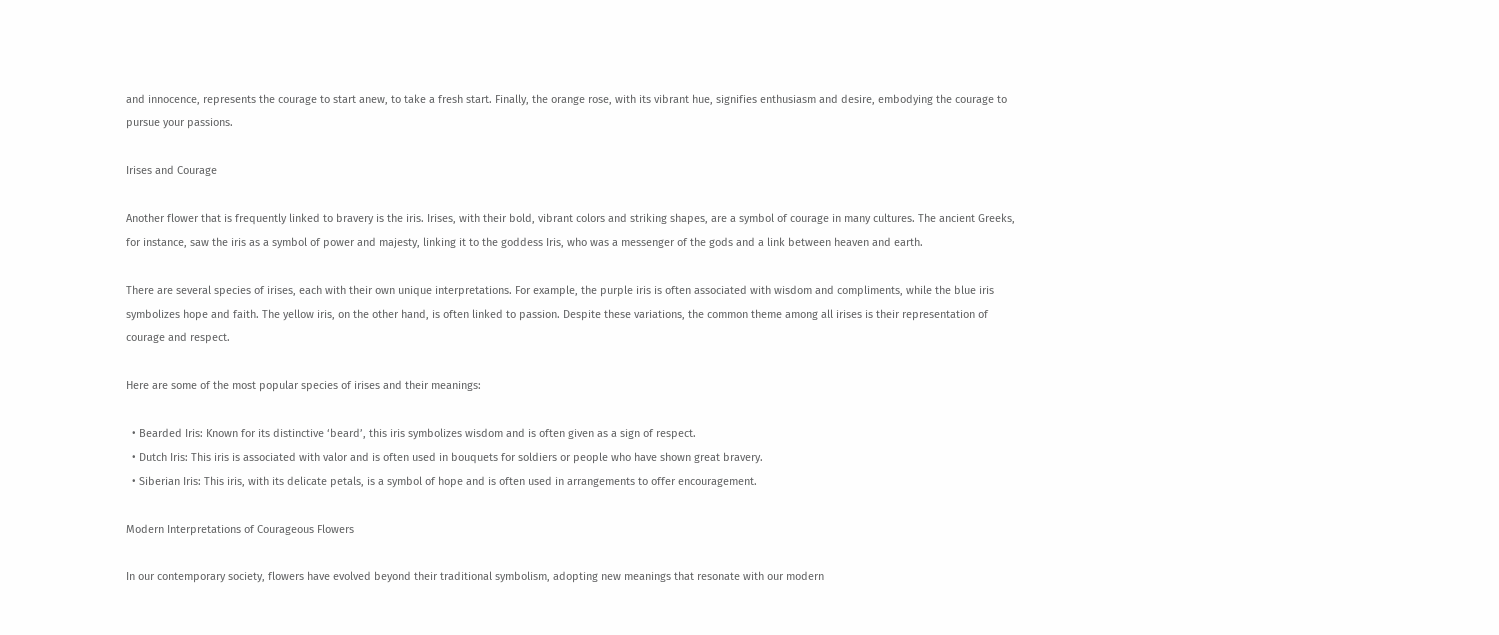and innocence, represents the courage to start anew, to take a fresh start. Finally, the orange rose, with its vibrant hue, signifies enthusiasm and desire, embodying the courage to pursue your passions.

Irises and Courage

Another flower that is frequently linked to bravery is the iris. Irises, with their bold, vibrant colors and striking shapes, are a symbol of courage in many cultures. The ancient Greeks, for instance, saw the iris as a symbol of power and majesty, linking it to the goddess Iris, who was a messenger of the gods and a link between heaven and earth.

There are several species of irises, each with their own unique interpretations. For example, the purple iris is often associated with wisdom and compliments, while the blue iris symbolizes hope and faith. The yellow iris, on the other hand, is often linked to passion. Despite these variations, the common theme among all irises is their representation of courage and respect.

Here are some of the most popular species of irises and their meanings:

  • Bearded Iris: Known for its distinctive ‘beard’, this iris symbolizes wisdom and is often given as a sign of respect.
  • Dutch Iris: This iris is associated with valor and is often used in bouquets for soldiers or people who have shown great bravery.
  • Siberian Iris: This iris, with its delicate petals, is a symbol of hope and is often used in arrangements to offer encouragement.

Modern Interpretations of Courageous Flowers

In our contemporary society, flowers have evolved beyond their traditional symbolism, adopting new meanings that resonate with our modern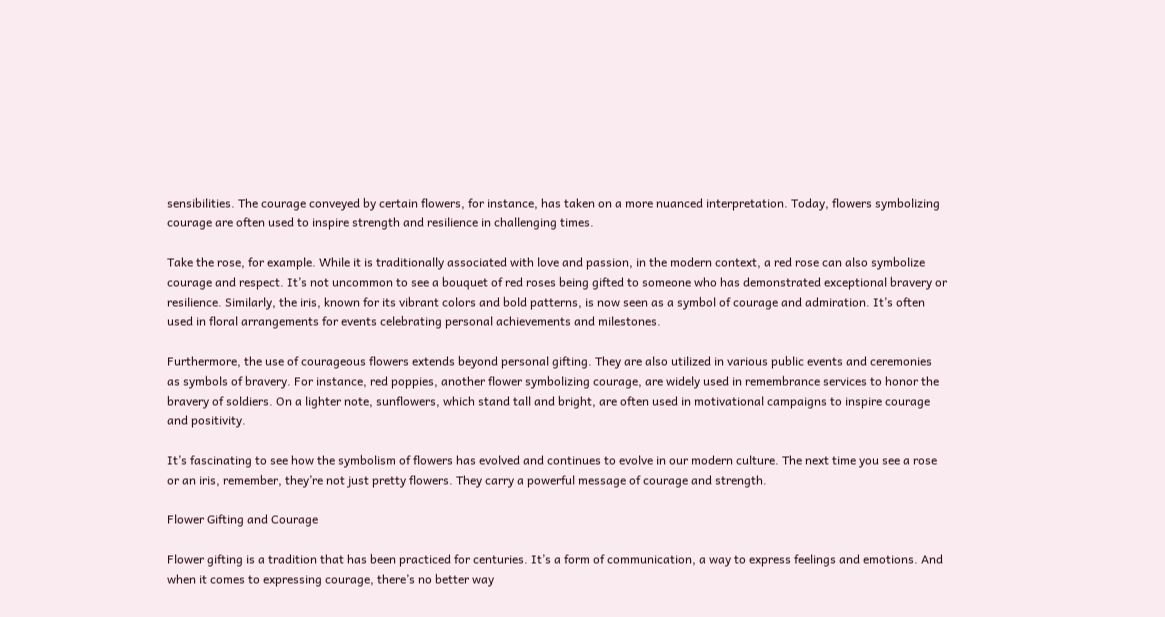sensibilities. The courage conveyed by certain flowers, for instance, has taken on a more nuanced interpretation. Today, flowers symbolizing courage are often used to inspire strength and resilience in challenging times.

Take the rose, for example. While it is traditionally associated with love and passion, in the modern context, a red rose can also symbolize courage and respect. It’s not uncommon to see a bouquet of red roses being gifted to someone who has demonstrated exceptional bravery or resilience. Similarly, the iris, known for its vibrant colors and bold patterns, is now seen as a symbol of courage and admiration. It’s often used in floral arrangements for events celebrating personal achievements and milestones.

Furthermore, the use of courageous flowers extends beyond personal gifting. They are also utilized in various public events and ceremonies as symbols of bravery. For instance, red poppies, another flower symbolizing courage, are widely used in remembrance services to honor the bravery of soldiers. On a lighter note, sunflowers, which stand tall and bright, are often used in motivational campaigns to inspire courage and positivity.

It’s fascinating to see how the symbolism of flowers has evolved and continues to evolve in our modern culture. The next time you see a rose or an iris, remember, they’re not just pretty flowers. They carry a powerful message of courage and strength.

Flower Gifting and Courage

Flower gifting is a tradition that has been practiced for centuries. It’s a form of communication, a way to express feelings and emotions. And when it comes to expressing courage, there’s no better way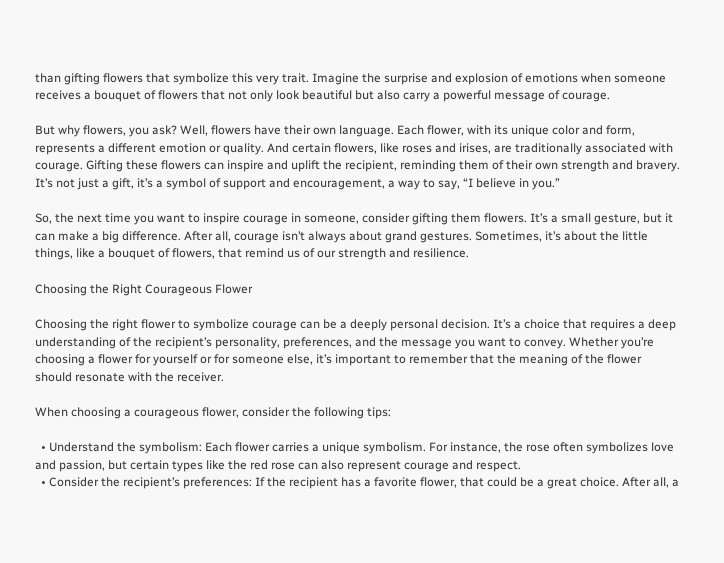than gifting flowers that symbolize this very trait. Imagine the surprise and explosion of emotions when someone receives a bouquet of flowers that not only look beautiful but also carry a powerful message of courage.

But why flowers, you ask? Well, flowers have their own language. Each flower, with its unique color and form, represents a different emotion or quality. And certain flowers, like roses and irises, are traditionally associated with courage. Gifting these flowers can inspire and uplift the recipient, reminding them of their own strength and bravery. It’s not just a gift, it’s a symbol of support and encouragement, a way to say, “I believe in you.”

So, the next time you want to inspire courage in someone, consider gifting them flowers. It’s a small gesture, but it can make a big difference. After all, courage isn’t always about grand gestures. Sometimes, it’s about the little things, like a bouquet of flowers, that remind us of our strength and resilience.

Choosing the Right Courageous Flower

Choosing the right flower to symbolize courage can be a deeply personal decision. It’s a choice that requires a deep understanding of the recipient’s personality, preferences, and the message you want to convey. Whether you’re choosing a flower for yourself or for someone else, it’s important to remember that the meaning of the flower should resonate with the receiver.

When choosing a courageous flower, consider the following tips:

  • Understand the symbolism: Each flower carries a unique symbolism. For instance, the rose often symbolizes love and passion, but certain types like the red rose can also represent courage and respect.
  • Consider the recipient’s preferences: If the recipient has a favorite flower, that could be a great choice. After all, a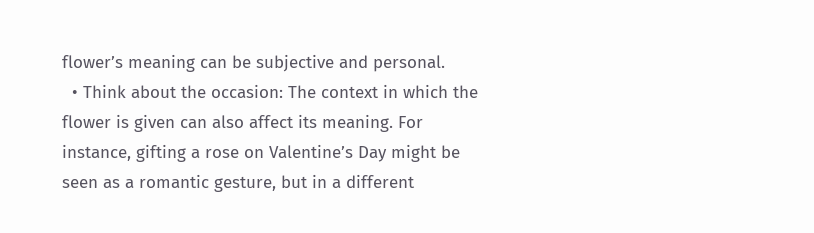flower’s meaning can be subjective and personal.
  • Think about the occasion: The context in which the flower is given can also affect its meaning. For instance, gifting a rose on Valentine’s Day might be seen as a romantic gesture, but in a different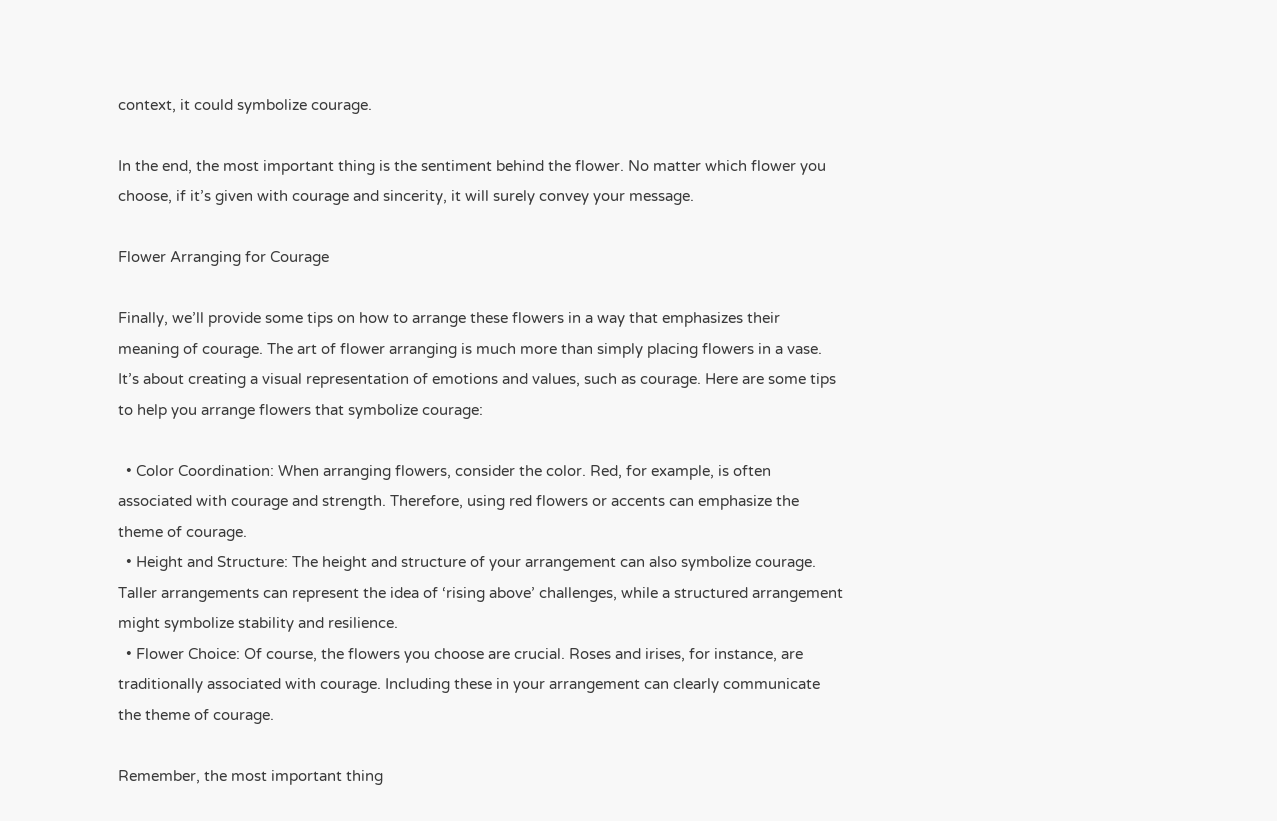context, it could symbolize courage.

In the end, the most important thing is the sentiment behind the flower. No matter which flower you choose, if it’s given with courage and sincerity, it will surely convey your message.

Flower Arranging for Courage

Finally, we’ll provide some tips on how to arrange these flowers in a way that emphasizes their meaning of courage. The art of flower arranging is much more than simply placing flowers in a vase. It’s about creating a visual representation of emotions and values, such as courage. Here are some tips to help you arrange flowers that symbolize courage:

  • Color Coordination: When arranging flowers, consider the color. Red, for example, is often associated with courage and strength. Therefore, using red flowers or accents can emphasize the theme of courage.
  • Height and Structure: The height and structure of your arrangement can also symbolize courage. Taller arrangements can represent the idea of ‘rising above’ challenges, while a structured arrangement might symbolize stability and resilience.
  • Flower Choice: Of course, the flowers you choose are crucial. Roses and irises, for instance, are traditionally associated with courage. Including these in your arrangement can clearly communicate the theme of courage.

Remember, the most important thing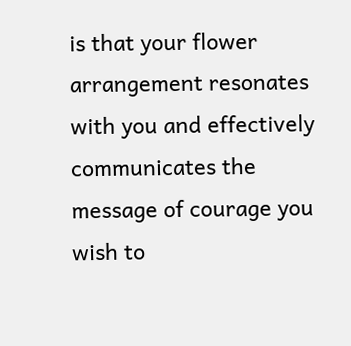is that your flower arrangement resonates with you and effectively communicates the message of courage you wish to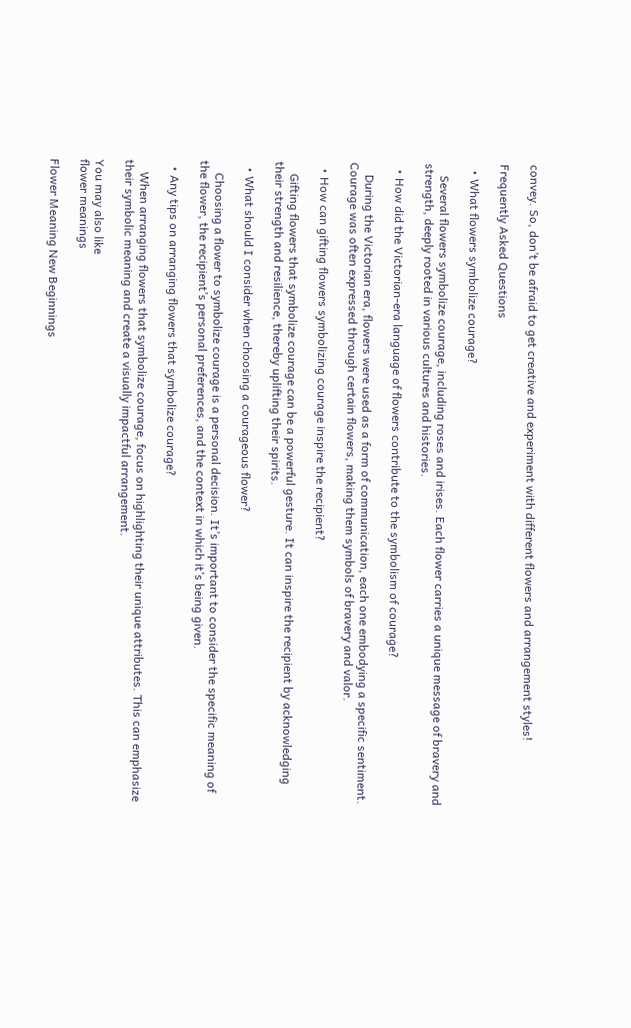convey. So, don’t be afraid to get creative and experiment with different flowers and arrangement styles!

Frequently Asked Questions

  • What flowers symbolize courage?

    Several flowers symbolize courage, including roses and irises. Each flower carries a unique message of bravery and strength, deeply rooted in various cultures and histories.

  • How did the Victorian-era language of flowers contribute to the symbolism of courage?

    During the Victorian era, flowers were used as a form of communication, each one embodying a specific sentiment. Courage was often expressed through certain flowers, making them symbols of bravery and valor.

  • How can gifting flowers symbolizing courage inspire the recipient?

    Gifting flowers that symbolize courage can be a powerful gesture. It can inspire the recipient by acknowledging their strength and resilience, thereby uplifting their spirits.

  • What should I consider when choosing a courageous flower?

    Choosing a flower to symbolize courage is a personal decision. It’s important to consider the specific meaning of the flower, the recipient’s personal preferences, and the context in which it’s being given.

  • Any tips on arranging flowers that symbolize courage?

    When arranging flowers that symbolize courage, focus on highlighting their unique attributes. This can emphasize their symbolic meaning and create a visually impactful arrangement.

You may also like
flower meanings

Flower Meaning New Beginnings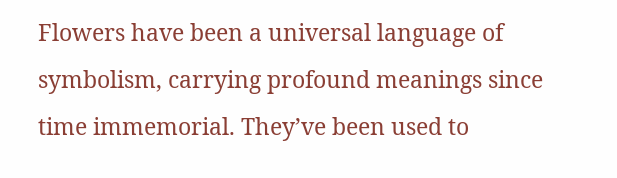Flowers have been a universal language of symbolism, carrying profound meanings since time immemorial. They’ve been used to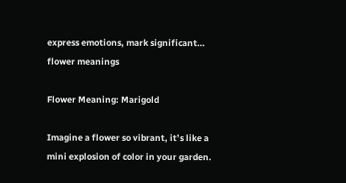express emotions, mark significant…
flower meanings

Flower Meaning: Marigold

Imagine a flower so vibrant, it’s like a mini explosion of color in your garden.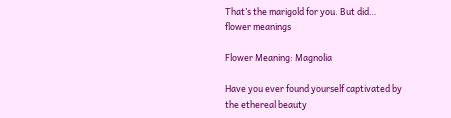That’s the marigold for you. But did…
flower meanings

Flower Meaning: Magnolia

Have you ever found yourself captivated by the ethereal beauty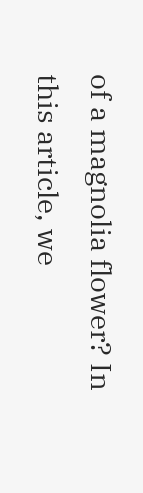of a magnolia flower? In this article, we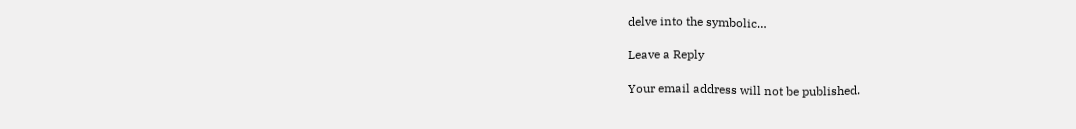delve into the symbolic…

Leave a Reply

Your email address will not be published.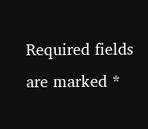Required fields are marked *